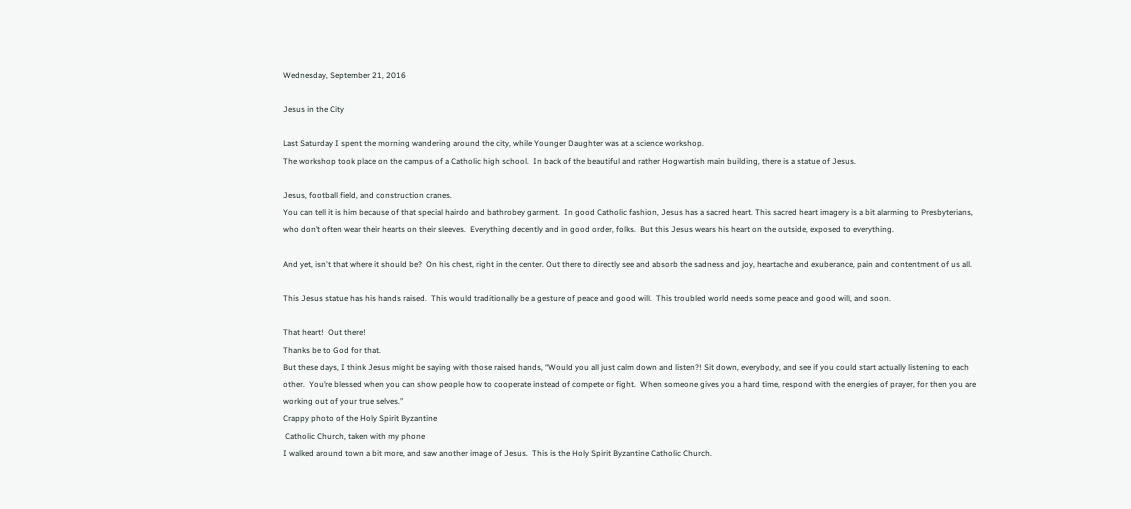Wednesday, September 21, 2016

Jesus in the City

Last Saturday I spent the morning wandering around the city, while Younger Daughter was at a science workshop.
The workshop took place on the campus of a Catholic high school.  In back of the beautiful and rather Hogwartish main building, there is a statue of Jesus.

Jesus, football field, and construction cranes.
You can tell it is him because of that special hairdo and bathrobey garment.  In good Catholic fashion, Jesus has a sacred heart. This sacred heart imagery is a bit alarming to Presbyterians, who don’t often wear their hearts on their sleeves.  Everything decently and in good order, folks.  But this Jesus wears his heart on the outside, exposed to everything.

And yet, isn't that where it should be?  On his chest, right in the center. Out there to directly see and absorb the sadness and joy, heartache and exuberance, pain and contentment of us all.

This Jesus statue has his hands raised.  This would traditionally be a gesture of peace and good will.  This troubled world needs some peace and good will, and soon.

That heart!  Out there!
Thanks be to God for that.
But these days, I think Jesus might be saying with those raised hands, “Would you all just calm down and listen?! Sit down, everybody, and see if you could start actually listening to each other.  You’re blessed when you can show people how to cooperate instead of compete or fight.  When someone gives you a hard time, respond with the energies of prayer, for then you are working out of your true selves.”
Crappy photo of the Holy Spirit Byzantine
 Catholic Church, taken with my phone
I walked around town a bit more, and saw another image of Jesus.  This is the Holy Spirit Byzantine Catholic Church.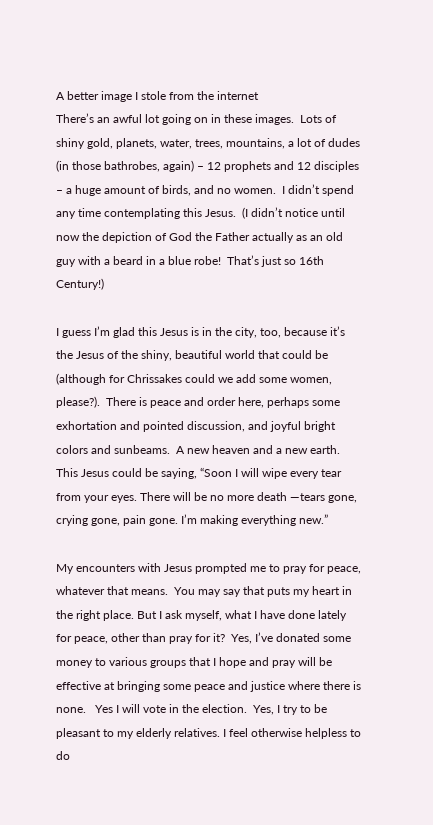A better image I stole from the internet
There’s an awful lot going on in these images.  Lots of shiny gold, planets, water, trees, mountains, a lot of dudes (in those bathrobes, again) – 12 prophets and 12 disciples – a huge amount of birds, and no women.  I didn’t spend any time contemplating this Jesus.  (I didn’t notice until now the depiction of God the Father actually as an old guy with a beard in a blue robe!  That’s just so 16th Century!)

I guess I’m glad this Jesus is in the city, too, because it’s the Jesus of the shiny, beautiful world that could be (although for Chrissakes could we add some women, please?).  There is peace and order here, perhaps some exhortation and pointed discussion, and joyful bright colors and sunbeams.  A new heaven and a new earth.  This Jesus could be saying, “Soon I will wipe every tear from your eyes. There will be no more death —tears gone, crying gone, pain gone. I’m making everything new.”

My encounters with Jesus prompted me to pray for peace, whatever that means.  You may say that puts my heart in the right place. But I ask myself, what I have done lately for peace, other than pray for it?  Yes, I’ve donated some money to various groups that I hope and pray will be effective at bringing some peace and justice where there is none.   Yes I will vote in the election.  Yes, I try to be pleasant to my elderly relatives. I feel otherwise helpless to do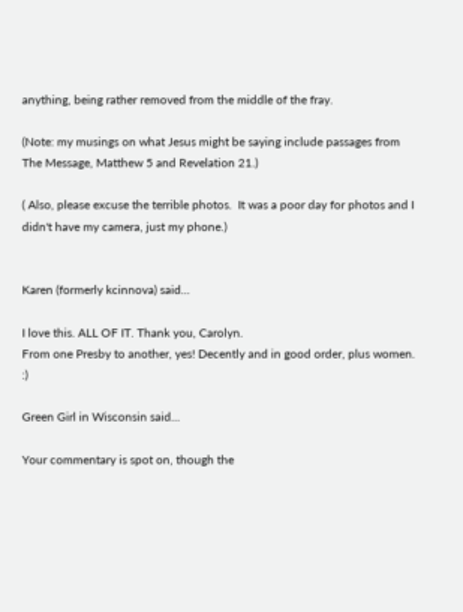anything, being rather removed from the middle of the fray.

(Note: my musings on what Jesus might be saying include passages from The Message, Matthew 5 and Revelation 21.)

( Also, please excuse the terrible photos.  It was a poor day for photos and I didn't have my camera, just my phone.)


Karen (formerly kcinnova) said...

I love this. ALL OF IT. Thank you, Carolyn.
From one Presby to another, yes! Decently and in good order, plus women. :)

Green Girl in Wisconsin said...

Your commentary is spot on, though the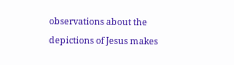observations about the depictions of Jesus makes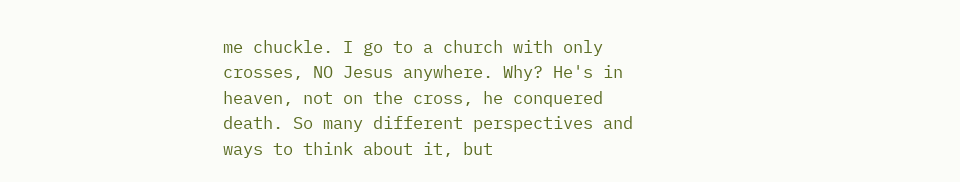me chuckle. I go to a church with only crosses, NO Jesus anywhere. Why? He's in heaven, not on the cross, he conquered death. So many different perspectives and ways to think about it, but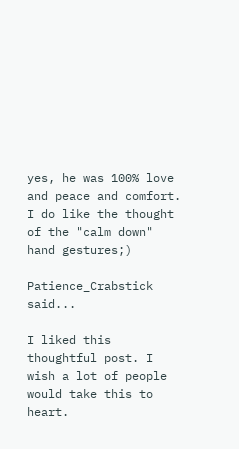yes, he was 100% love and peace and comfort. I do like the thought of the "calm down" hand gestures;)

Patience_Crabstick said...

I liked this thoughtful post. I wish a lot of people would take this to heart.